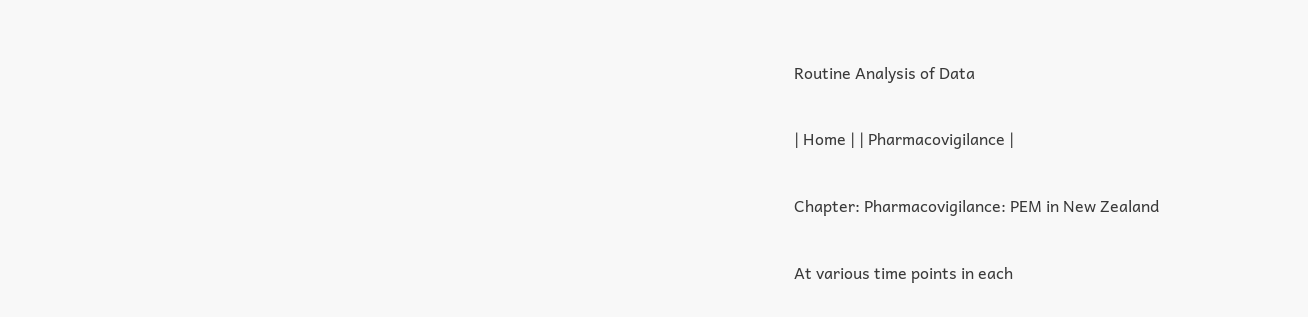Routine Analysis of Data

| Home | | Pharmacovigilance |

Chapter: Pharmacovigilance: PEM in New Zealand

At various time points in each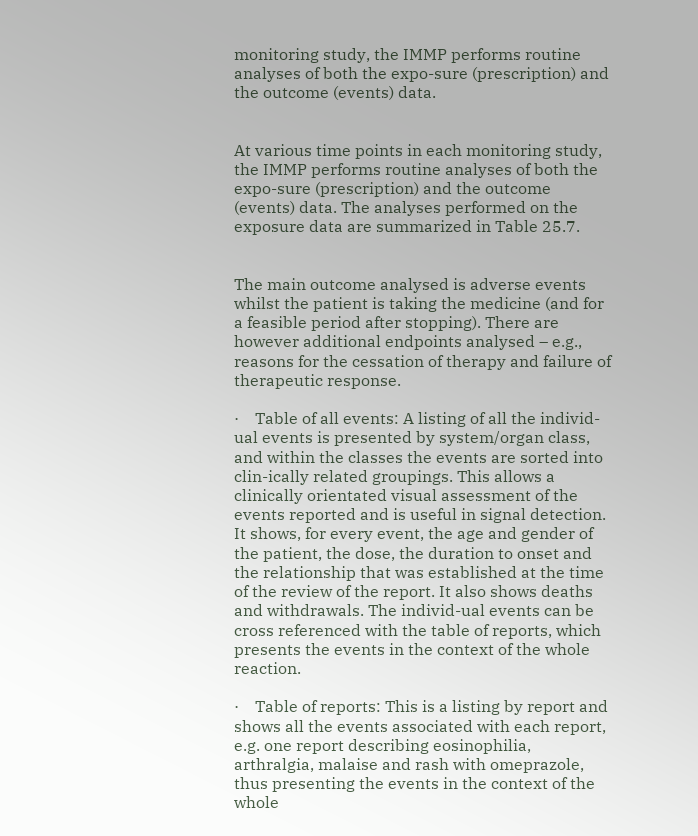monitoring study, the IMMP performs routine analyses of both the expo-sure (prescription) and the outcome (events) data.


At various time points in each monitoring study, the IMMP performs routine analyses of both the expo-sure (prescription) and the outcome (events) data. The analyses performed on the exposure data are summarized in Table 25.7.


The main outcome analysed is adverse events whilst the patient is taking the medicine (and for a feasible period after stopping). There are however additional endpoints analysed – e.g., reasons for the cessation of therapy and failure of therapeutic response.

·    Table of all events: A listing of all the individ-ual events is presented by system/organ class, and within the classes the events are sorted into clin-ically related groupings. This allows a clinically orientated visual assessment of the events reported and is useful in signal detection. It shows, for every event, the age and gender of the patient, the dose, the duration to onset and the relationship that was established at the time of the review of the report. It also shows deaths and withdrawals. The individ-ual events can be cross referenced with the table of reports, which presents the events in the context of the whole reaction.

·    Table of reports: This is a listing by report and shows all the events associated with each report, e.g. one report describing eosinophilia, arthralgia, malaise and rash with omeprazole, thus presenting the events in the context of the whole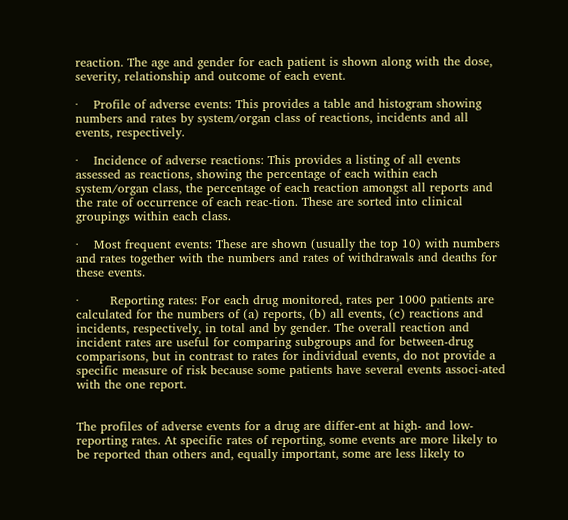reaction. The age and gender for each patient is shown along with the dose, severity, relationship and outcome of each event.

·    Profile of adverse events: This provides a table and histogram showing numbers and rates by system/organ class of reactions, incidents and all events, respectively.

·    Incidence of adverse reactions: This provides a listing of all events assessed as reactions, showing the percentage of each within each system/organ class, the percentage of each reaction amongst all reports and the rate of occurrence of each reac-tion. These are sorted into clinical groupings within each class.

·    Most frequent events: These are shown (usually the top 10) with numbers and rates together with the numbers and rates of withdrawals and deaths for these events.

·        Reporting rates: For each drug monitored, rates per 1000 patients are calculated for the numbers of (a) reports, (b) all events, (c) reactions and  incidents, respectively, in total and by gender. The overall reaction and incident rates are useful for comparing subgroups and for between-drug comparisons, but in contrast to rates for individual events, do not provide a specific measure of risk because some patients have several events associ-ated with the one report.


The profiles of adverse events for a drug are differ-ent at high- and low-reporting rates. At specific rates of reporting, some events are more likely to be reported than others and, equally important, some are less likely to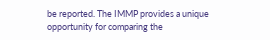be reported. The IMMP provides a unique opportunity for comparing the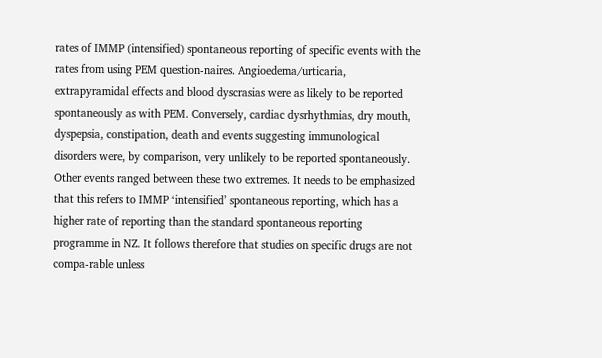rates of IMMP (intensified) spontaneous reporting of specific events with the rates from using PEM question-naires. Angioedema/urticaria, extrapyramidal effects and blood dyscrasias were as likely to be reported spontaneously as with PEM. Conversely, cardiac dysrhythmias, dry mouth, dyspepsia, constipation, death and events suggesting immunological disorders were, by comparison, very unlikely to be reported spontaneously. Other events ranged between these two extremes. It needs to be emphasized that this refers to IMMP ‘intensified’ spontaneous reporting, which has a higher rate of reporting than the standard spontaneous reporting programme in NZ. It follows therefore that studies on specific drugs are not compa-rable unless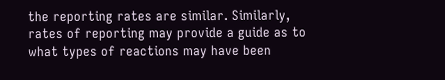the reporting rates are similar. Similarly, rates of reporting may provide a guide as to what types of reactions may have been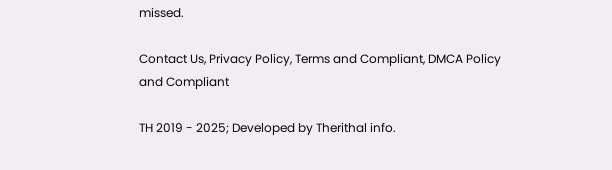missed.

Contact Us, Privacy Policy, Terms and Compliant, DMCA Policy and Compliant

TH 2019 - 2025; Developed by Therithal info.